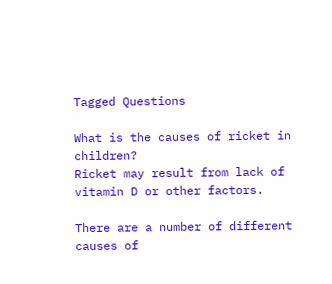Tagged Questions

What is the causes of ricket in children?
Ricket may result from lack of vitamin D or other factors.

There are a number of different causes of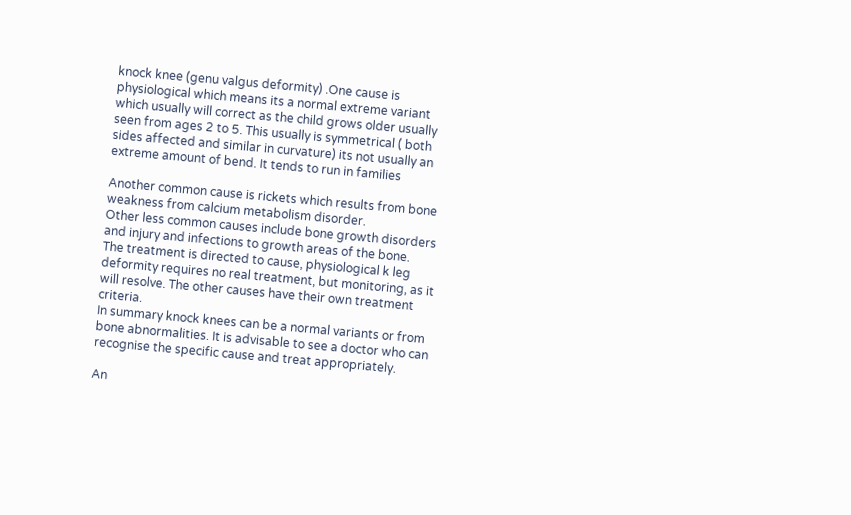knock knee (genu valgus deformity) .One cause is physiological which means its a normal extreme variant which usually will correct as the child grows older usually seen from ages 2 to 5. This usually is symmetrical ( both sides affected and similar in curvature) its not usually an extreme amount of bend. It tends to run in families

Another common cause is rickets which results from bone weakness from calcium metabolism disorder.
Other less common causes include bone growth disorders and injury and infections to growth areas of the bone.
The treatment is directed to cause, physiological k leg deformity requires no real treatment, but monitoring, as it will resolve. The other causes have their own treatment criteria.
In summary knock knees can be a normal variants or from bone abnormalities. It is advisable to see a doctor who can recognise the specific cause and treat appropriately.

An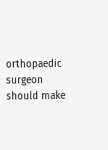orthopaedic surgeon should make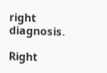right diagnosis.

Right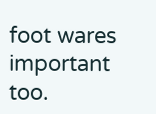foot wares important too.